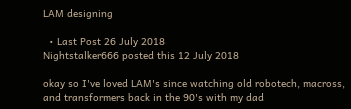LAM designing

  • Last Post 26 July 2018
Nightstalker666 posted this 12 July 2018

okay so I've loved LAM's since watching old robotech, macross, and transformers back in the 90's with my dad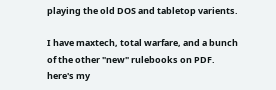playing the old DOS and tabletop varients.

I have maxtech, total warfare, and a bunch of the other "new" rulebooks on PDF. here's my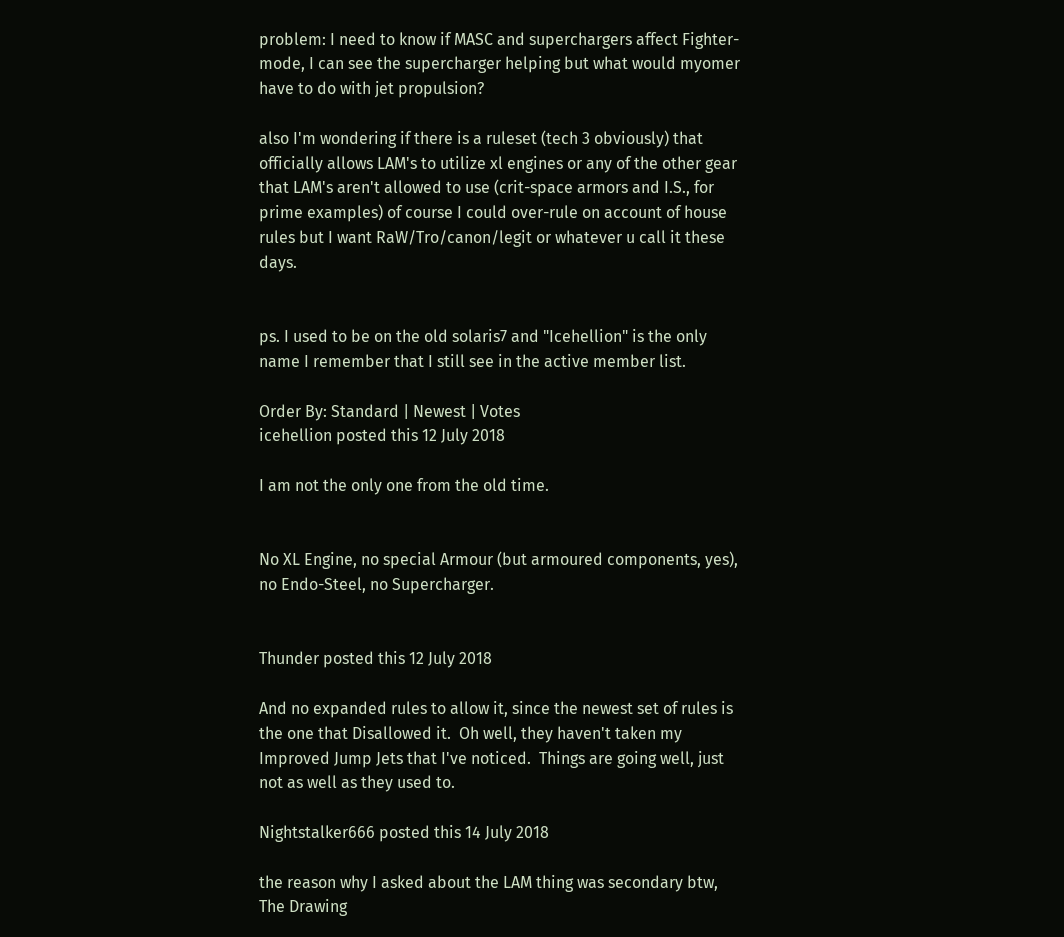problem: I need to know if MASC and superchargers affect Fighter-mode, I can see the supercharger helping but what would myomer have to do with jet propulsion?

also I'm wondering if there is a ruleset (tech 3 obviously) that officially allows LAM's to utilize xl engines or any of the other gear that LAM's aren't allowed to use (crit-space armors and I.S., for prime examples) of course I could over-rule on account of house rules but I want RaW/Tro/canon/legit or whatever u call it these days.


ps. I used to be on the old solaris7 and "Icehellion" is the only name I remember that I still see in the active member list.

Order By: Standard | Newest | Votes
icehellion posted this 12 July 2018

I am not the only one from the old time.


No XL Engine, no special Armour (but armoured components, yes), no Endo-Steel, no Supercharger.


Thunder posted this 12 July 2018

And no expanded rules to allow it, since the newest set of rules is the one that Disallowed it.  Oh well, they haven't taken my Improved Jump Jets that I've noticed.  Things are going well, just not as well as they used to.

Nightstalker666 posted this 14 July 2018

the reason why I asked about the LAM thing was secondary btw, The Drawing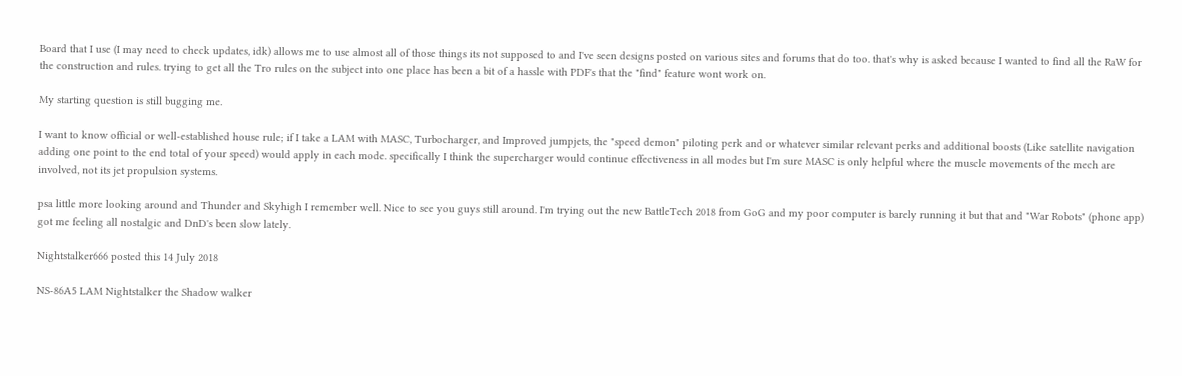Board that I use (I may need to check updates, idk) allows me to use almost all of those things its not supposed to and I've seen designs posted on various sites and forums that do too. that's why is asked because I wanted to find all the RaW for the construction and rules. trying to get all the Tro rules on the subject into one place has been a bit of a hassle with PDF's that the "find" feature wont work on.

My starting question is still bugging me.

I want to know official or well-established house rule; if I take a LAM with MASC, Turbocharger, and Improved jumpjets, the "speed demon" piloting perk and or whatever similar relevant perks and additional boosts (Like satellite navigation adding one point to the end total of your speed) would apply in each mode. specifically I think the supercharger would continue effectiveness in all modes but I'm sure MASC is only helpful where the muscle movements of the mech are involved, not its jet propulsion systems.

psa little more looking around and Thunder and Skyhigh I remember well. Nice to see you guys still around. I'm trying out the new BattleTech 2018 from GoG and my poor computer is barely running it but that and "War Robots" (phone app) got me feeling all nostalgic and DnD's been slow lately.

Nightstalker666 posted this 14 July 2018

NS-86A5 LAM Nightstalker the Shadow walker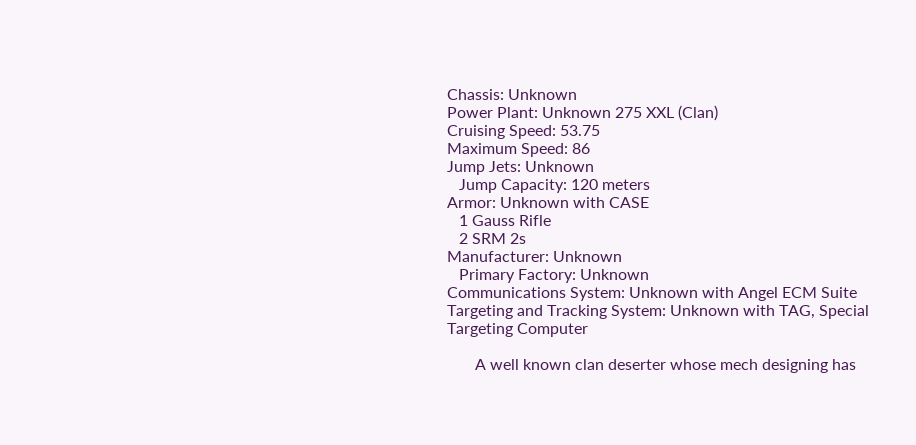Chassis: Unknown
Power Plant: Unknown 275 XXL (Clan)
Cruising Speed: 53.75
Maximum Speed: 86
Jump Jets: Unknown
   Jump Capacity: 120 meters
Armor: Unknown with CASE
   1 Gauss Rifle
   2 SRM 2s
Manufacturer: Unknown
   Primary Factory: Unknown
Communications System: Unknown with Angel ECM Suite
Targeting and Tracking System: Unknown with TAG, Special Targeting Computer

       A well known clan deserter whose mech designing has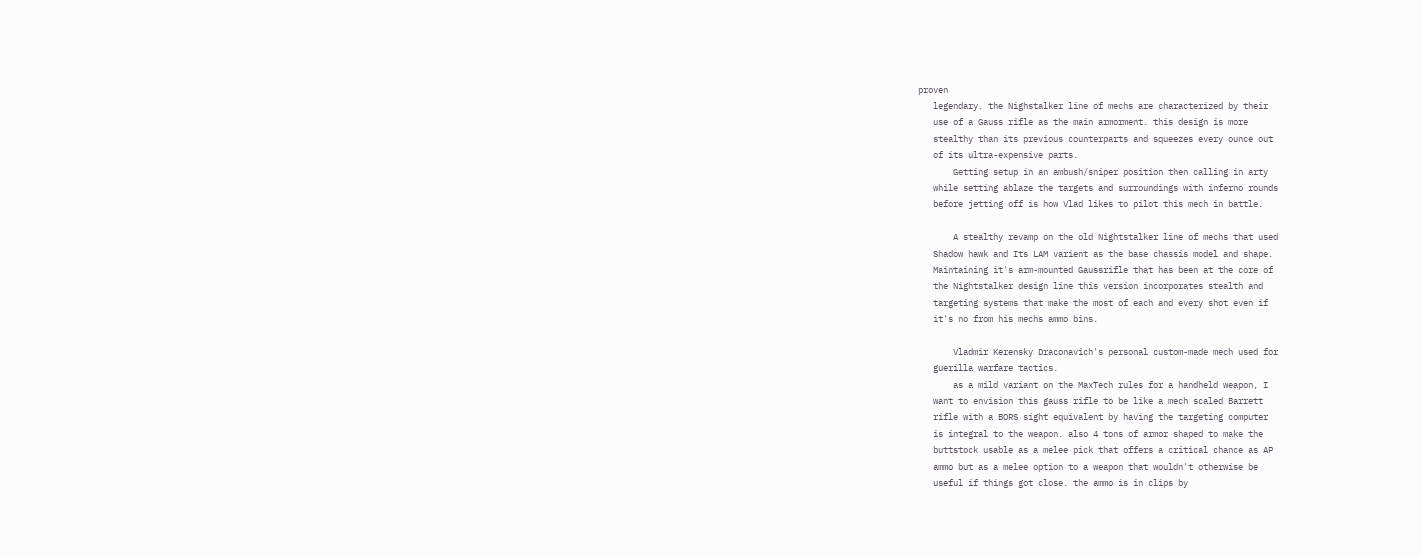proven
   legendary. the Nighstalker line of mechs are characterized by their
   use of a Gauss rifle as the main armorment. this design is more
   stealthy than its previous counterparts and squeezes every ounce out
   of its ultra-expensive parts.
       Getting setup in an ambush/sniper position then calling in arty
   while setting ablaze the targets and surroundings with inferno rounds
   before jetting off is how Vlad likes to pilot this mech in battle.

       A stealthy revamp on the old Nightstalker line of mechs that used
   Shadow hawk and Its LAM varient as the base chassis model and shape.
   Maintaining it's arm-mounted Gaussrifle that has been at the core of
   the Nightstalker design line this version incorporates stealth and
   targeting systems that make the most of each and every shot even if
   it's no from his mechs ammo bins.

       Vladmir Kerensky Draconavich's personal custom-made mech used for
   guerilla warfare tactics.
       as a mild variant on the MaxTech rules for a handheld weapon, I
   want to envision this gauss rifle to be like a mech scaled Barrett
   rifle with a BORS sight equivalent by having the targeting computer
   is integral to the weapon. also 4 tons of armor shaped to make the
   buttstock usable as a melee pick that offers a critical chance as AP
   ammo but as a melee option to a weapon that wouldn't otherwise be
   useful if things got close. the ammo is in clips by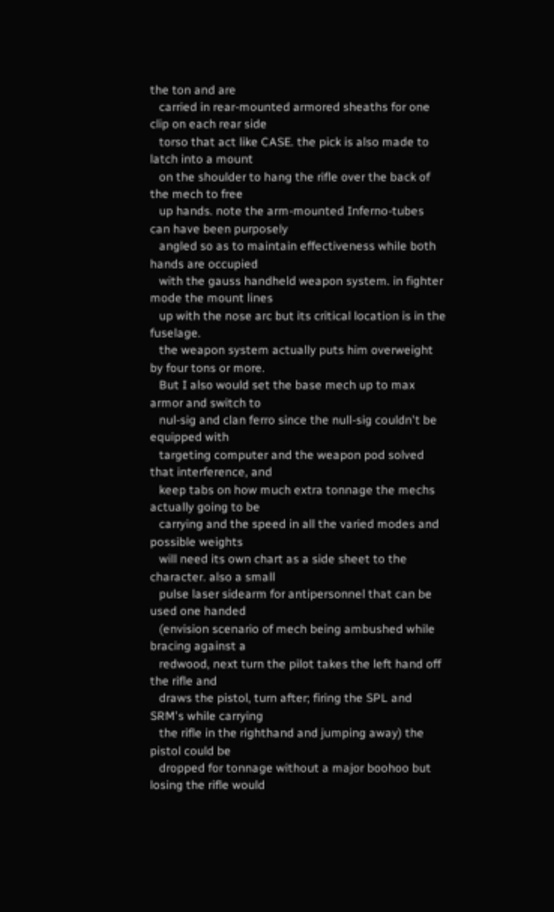the ton and are
   carried in rear-mounted armored sheaths for one clip on each rear side
   torso that act like CASE. the pick is also made to latch into a mount
   on the shoulder to hang the rifle over the back of the mech to free
   up hands. note the arm-mounted Inferno-tubes can have been purposely
   angled so as to maintain effectiveness while both hands are occupied
   with the gauss handheld weapon system. in fighter mode the mount lines
   up with the nose arc but its critical location is in the fuselage.
   the weapon system actually puts him overweight by four tons or more.
   But I also would set the base mech up to max armor and switch to
   nul-sig and clan ferro since the null-sig couldn't be equipped with
   targeting computer and the weapon pod solved that interference, and
   keep tabs on how much extra tonnage the mechs actually going to be
   carrying and the speed in all the varied modes and possible weights
   will need its own chart as a side sheet to the character. also a small
   pulse laser sidearm for antipersonnel that can be used one handed
   (envision scenario of mech being ambushed while bracing against a
   redwood, next turn the pilot takes the left hand off the rifle and
   draws the pistol, turn after; firing the SPL and SRM's while carrying
   the rifle in the righthand and jumping away) the pistol could be
   dropped for tonnage without a major boohoo but losing the rifle would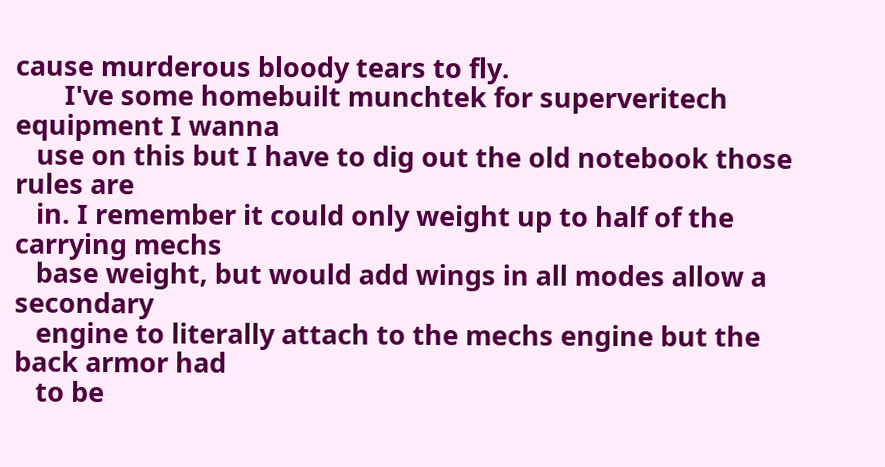cause murderous bloody tears to fly.
       I've some homebuilt munchtek for superveritech equipment I wanna
   use on this but I have to dig out the old notebook those rules are
   in. I remember it could only weight up to half of the carrying mechs
   base weight, but would add wings in all modes allow a secondary
   engine to literally attach to the mechs engine but the back armor had
   to be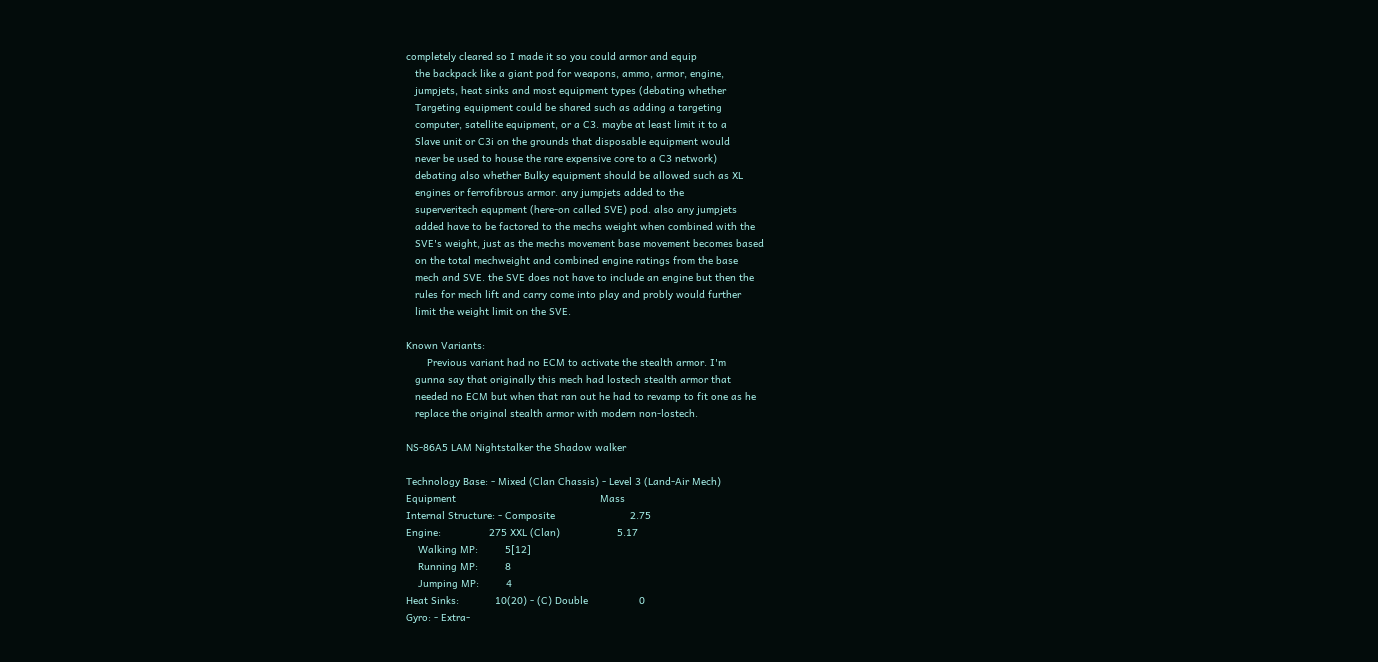completely cleared so I made it so you could armor and equip
   the backpack like a giant pod for weapons, ammo, armor, engine,
   jumpjets, heat sinks and most equipment types (debating whether
   Targeting equipment could be shared such as adding a targeting
   computer, satellite equipment, or a C3. maybe at least limit it to a
   Slave unit or C3i on the grounds that disposable equipment would
   never be used to house the rare expensive core to a C3 network)
   debating also whether Bulky equipment should be allowed such as XL
   engines or ferrofibrous armor. any jumpjets added to the
   superveritech equpment (here-on called SVE) pod. also any jumpjets
   added have to be factored to the mechs weight when combined with the
   SVE's weight, just as the mechs movement base movement becomes based
   on the total mechweight and combined engine ratings from the base
   mech and SVE. the SVE does not have to include an engine but then the
   rules for mech lift and carry come into play and probly would further
   limit the weight limit on the SVE.

Known Variants:
       Previous variant had no ECM to activate the stealth armor. I'm
   gunna say that originally this mech had lostech stealth armor that
   needed no ECM but when that ran out he had to revamp to fit one as he
   replace the original stealth armor with modern non-lostech.

NS-86A5 LAM Nightstalker the Shadow walker

Technology Base: - Mixed (Clan Chassis) - Level 3 (Land-Air Mech)
Equipment                                                Mass
Internal Structure: - Composite                         2.75
Engine:                275 XXL (Clan)                   5.17
    Walking MP:         5[12]
    Running MP:         8
    Jumping MP:         4
Heat Sinks:            10(20) - (C) Double                 0
Gyro: - Extra-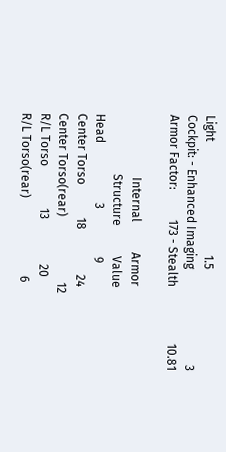Light                                      1.5
Cockpit: - Enhanced Imaging                                3
Armor Factor:          173 - Stealth                   10.81

                     Internal          Armor
                    Structure          Value
Head                    3                9
Center Torso           18               24
Center Torso(rear)                      12
R/L Torso              13               20
R/L Torso(rear)                          6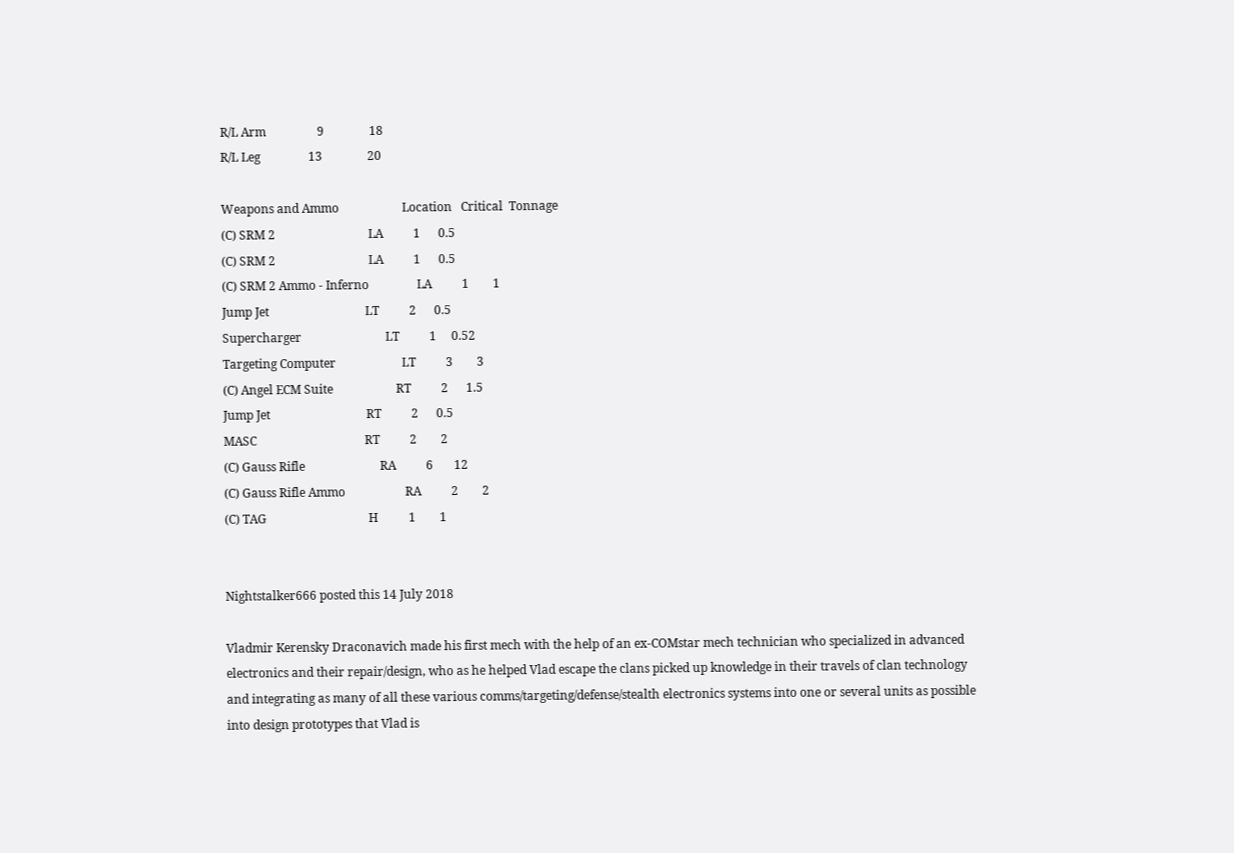R/L Arm                 9               18
R/L Leg                13               20

Weapons and Ammo                     Location   Critical  Tonnage
(C) SRM 2                               LA          1      0.5
(C) SRM 2                               LA          1      0.5
(C) SRM 2 Ammo - Inferno                LA          1        1
Jump Jet                                LT          2      0.5
Supercharger                            LT          1     0.52
Targeting Computer                      LT          3        3
(C) Angel ECM Suite                     RT          2      1.5
Jump Jet                                RT          2      0.5
MASC                                    RT          2        2
(C) Gauss Rifle                         RA          6       12
(C) Gauss Rifle Ammo                    RA          2        2
(C) TAG                                  H          1        1


Nightstalker666 posted this 14 July 2018

Vladmir Kerensky Draconavich made his first mech with the help of an ex-COMstar mech technician who specialized in advanced electronics and their repair/design, who as he helped Vlad escape the clans picked up knowledge in their travels of clan technology and integrating as many of all these various comms/targeting/defense/stealth electronics systems into one or several units as possible into design prototypes that Vlad is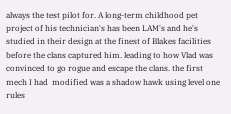always the test pilot for. A long-term childhood pet project of his technician's has been LAM's and he's studied in their design at the finest of Blakes facilities before the clans captured him. leading to how Vlad was convinced to go rogue and escape the clans. the first mech I had  modified was a shadow hawk using level one rules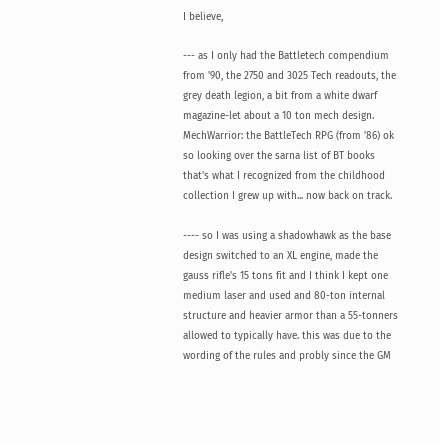I believe,

--- as I only had the Battletech compendium from '90, the 2750 and 3025 Tech readouts, the grey death legion, a bit from a white dwarf magazine-let about a 10 ton mech design. MechWarrior: the BattleTech RPG (from '86) ok so looking over the sarna list of BT books that's what I recognized from the childhood collection I grew up with... now back on track.

---- so I was using a shadowhawk as the base design switched to an XL engine, made the gauss rifle's 15 tons fit and I think I kept one medium laser and used and 80-ton internal structure and heavier armor than a 55-tonners allowed to typically have. this was due to the wording of the rules and probly since the GM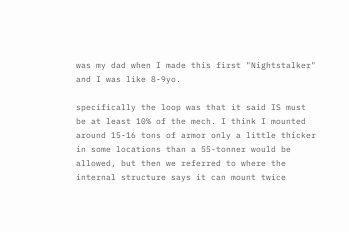was my dad when I made this first "Nightstalker" and I was like 8-9yo.

specifically the loop was that it said IS must be at least 10% of the mech. I think I mounted around 15-16 tons of armor only a little thicker in some locations than a 55-tonner would be allowed, but then we referred to where the internal structure says it can mount twice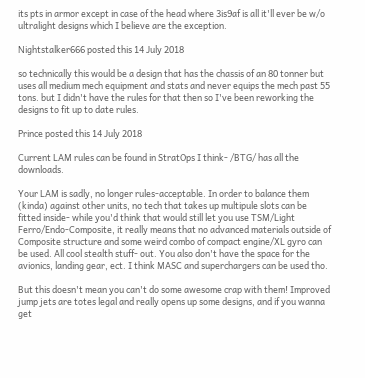its pts in armor except in case of the head where 3is9af is all it'll ever be w/o ultralight designs which I believe are the exception.

Nightstalker666 posted this 14 July 2018

so technically this would be a design that has the chassis of an 80 tonner but uses all medium mech equipment and stats and never equips the mech past 55 tons. but I didn't have the rules for that then so I've been reworking the designs to fit up to date rules.

Prince posted this 14 July 2018

Current LAM rules can be found in StratOps I think- /BTG/ has all the downloads.

Your LAM is sadly, no longer rules-acceptable. In order to balance them (kinda) against other units, no tech that takes up multipule slots can be fitted inside- while you'd think that would still let you use TSM/Light Ferro/Endo-Composite, it really means that no advanced materials outside of Composite structure and some weird combo of compact engine/XL gyro can be used. All cool stealth stuff- out. You also don't have the space for the avionics, landing gear, ect. I think MASC and superchargers can be used tho.

But this doesn't mean you can't do some awesome crap with them! Improved jump jets are totes legal and really opens up some designs, and if you wanna get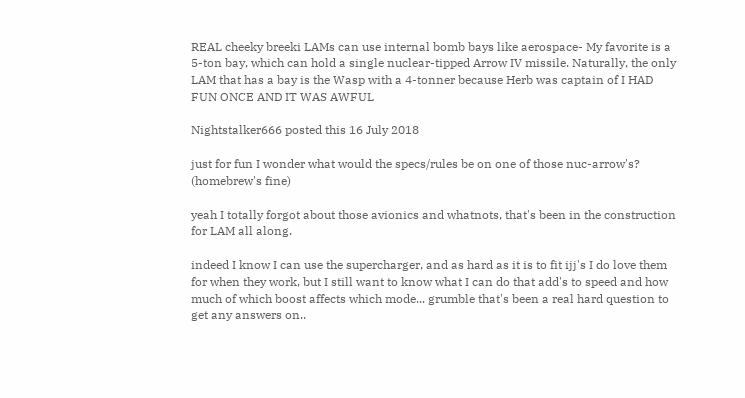REAL cheeky breeki LAMs can use internal bomb bays like aerospace- My favorite is a 5-ton bay, which can hold a single nuclear-tipped Arrow IV missile. Naturally, the only LAM that has a bay is the Wasp with a 4-tonner because Herb was captain of I HAD FUN ONCE AND IT WAS AWFUL

Nightstalker666 posted this 16 July 2018

just for fun I wonder what would the specs/rules be on one of those nuc-arrow's? (homebrew's fine)

yeah I totally forgot about those avionics and whatnots, that's been in the construction for LAM all along.

indeed I know I can use the supercharger, and as hard as it is to fit ijj's I do love them for when they work, but I still want to know what I can do that add's to speed and how much of which boost affects which mode... grumble that's been a real hard question to get any answers on..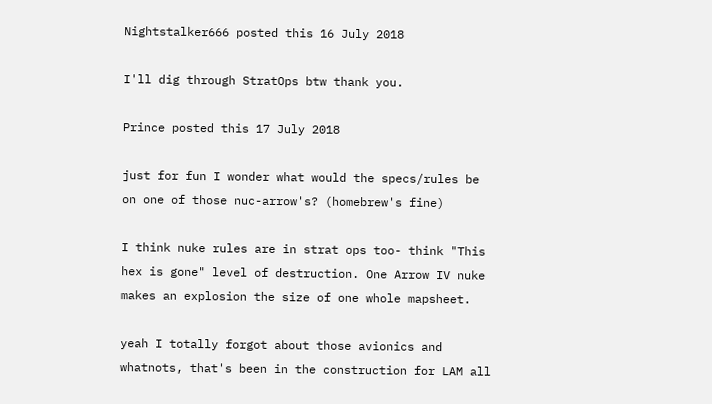Nightstalker666 posted this 16 July 2018

I'll dig through StratOps btw thank you.

Prince posted this 17 July 2018

just for fun I wonder what would the specs/rules be on one of those nuc-arrow's? (homebrew's fine)

I think nuke rules are in strat ops too- think "This hex is gone" level of destruction. One Arrow IV nuke makes an explosion the size of one whole mapsheet.

yeah I totally forgot about those avionics and whatnots, that's been in the construction for LAM all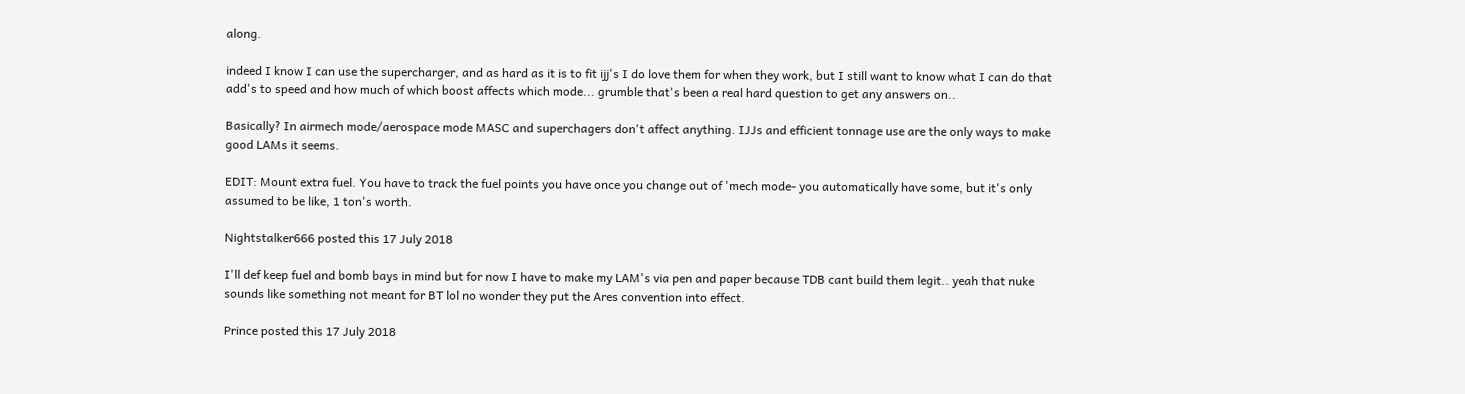along.

indeed I know I can use the supercharger, and as hard as it is to fit ijj's I do love them for when they work, but I still want to know what I can do that add's to speed and how much of which boost affects which mode... grumble that's been a real hard question to get any answers on..

Basically? In airmech mode/aerospace mode MASC and superchagers don't affect anything. IJJs and efficient tonnage use are the only ways to make good LAMs it seems.

EDIT: Mount extra fuel. You have to track the fuel points you have once you change out of 'mech mode- you automatically have some, but it's only assumed to be like, 1 ton's worth.

Nightstalker666 posted this 17 July 2018

I'll def keep fuel and bomb bays in mind but for now I have to make my LAM's via pen and paper because TDB cant build them legit.. yeah that nuke sounds like something not meant for BT lol no wonder they put the Ares convention into effect.

Prince posted this 17 July 2018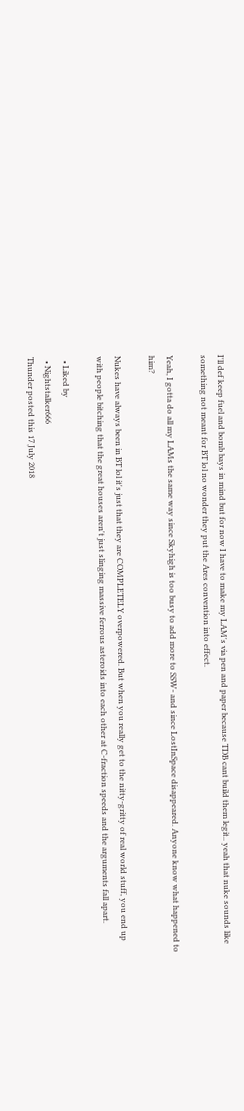I'll def keep fuel and bomb bays in mind but for now I have to make my LAM's via pen and paper because TDB cant build them legit.. yeah that nuke sounds like something not meant for BT lol no wonder they put the Ares convention into effect.

Yeah, I gotta do all my LAMs the same way since Skyhigh is too busy to add more to SSW- and since LostInSpace disappeared. Anyone know what happened to him?

Nukes have always been in BT lol it's just that they are COMPLETELY overpowered. But when you really get to the nitty-gritty of real world stuff, you end up with people bitching that the great houses aren't just slinging massive ferrous asteroids into each other at C-fraction speeds and the arguments fall apart.

  • Liked by
  • Nightstalker666
Thunder posted this 17 July 2018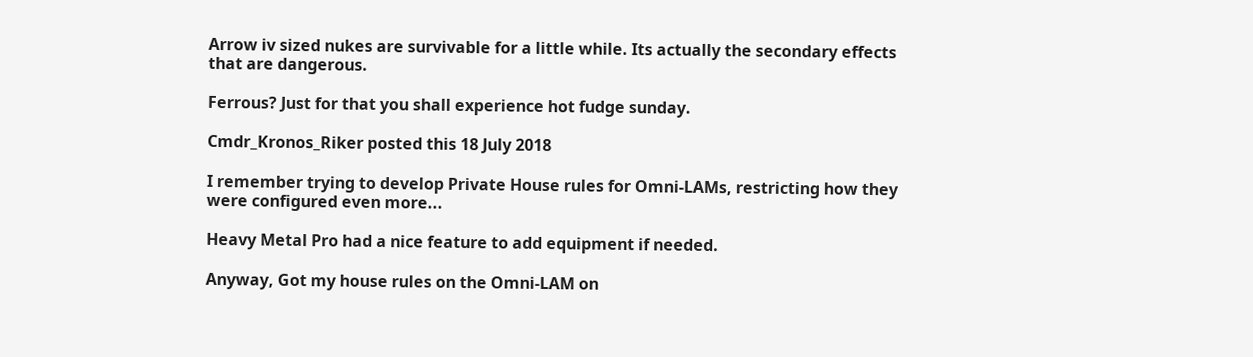Arrow iv sized nukes are survivable for a little while. Its actually the secondary effects that are dangerous.

Ferrous? Just for that you shall experience hot fudge sunday.

Cmdr_Kronos_Riker posted this 18 July 2018

I remember trying to develop Private House rules for Omni-LAMs, restricting how they were configured even more...

Heavy Metal Pro had a nice feature to add equipment if needed.

Anyway, Got my house rules on the Omni-LAM on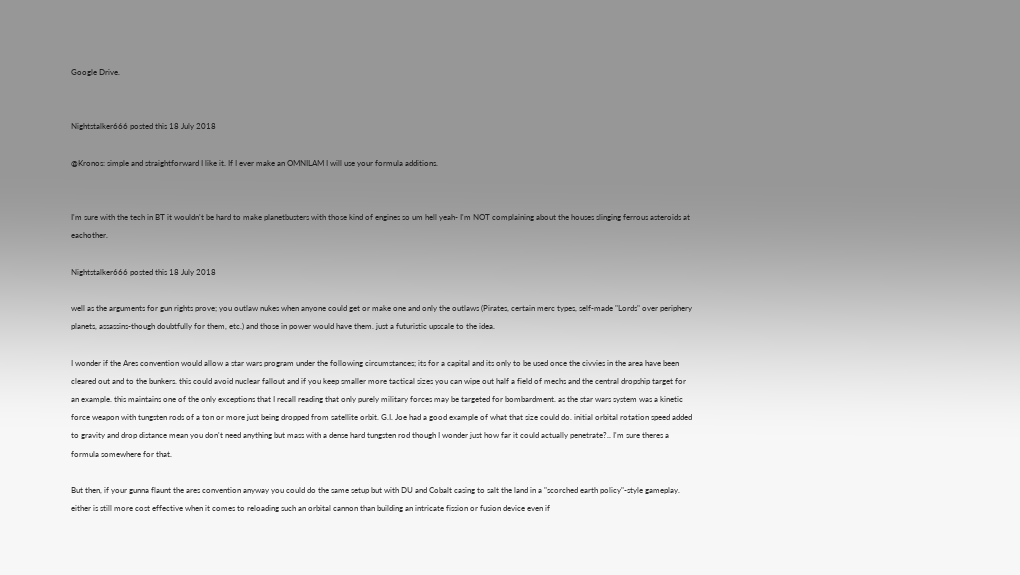Google Drive.


Nightstalker666 posted this 18 July 2018

@Kronos: simple and straightforward I like it. If I ever make an OMNILAM I will use your formula additions.


I'm sure with the tech in BT it wouldn't be hard to make planetbusters with those kind of engines so um hell yeah- I'm NOT complaining about the houses slinging ferrous asteroids at eachother.

Nightstalker666 posted this 18 July 2018

well as the arguments for gun rights prove; you outlaw nukes when anyone could get or make one and only the outlaws (Pirates, certain merc types, self-made "Lords" over periphery planets, assassins-though doubtfully for them, etc.) and those in power would have them. just a futuristic upscale to the idea.

I wonder if the Ares convention would allow a star wars program under the following circumstances; its for a capital and its only to be used once the civvies in the area have been cleared out and to the bunkers. this could avoid nuclear fallout and if you keep smaller more tactical sizes you can wipe out half a field of mechs and the central dropship target for an example. this maintains one of the only exceptions that I recall reading that only purely military forces may be targeted for bombardment. as the star wars system was a kinetic force weapon with tungsten rods of a ton or more just being dropped from satellite orbit. G.I. Joe had a good example of what that size could do. initial orbital rotation speed added to gravity and drop distance mean you don't need anything but mass with a dense hard tungsten rod though I wonder just how far it could actually penetrate?.. I'm sure theres a formula somewhere for that.

But then, if your gunna flaunt the ares convention anyway you could do the same setup but with DU and Cobalt casing to salt the land in a "scorched earth policy"-style gameplay. either is still more cost effective when it comes to reloading such an orbital cannon than building an intricate fission or fusion device even if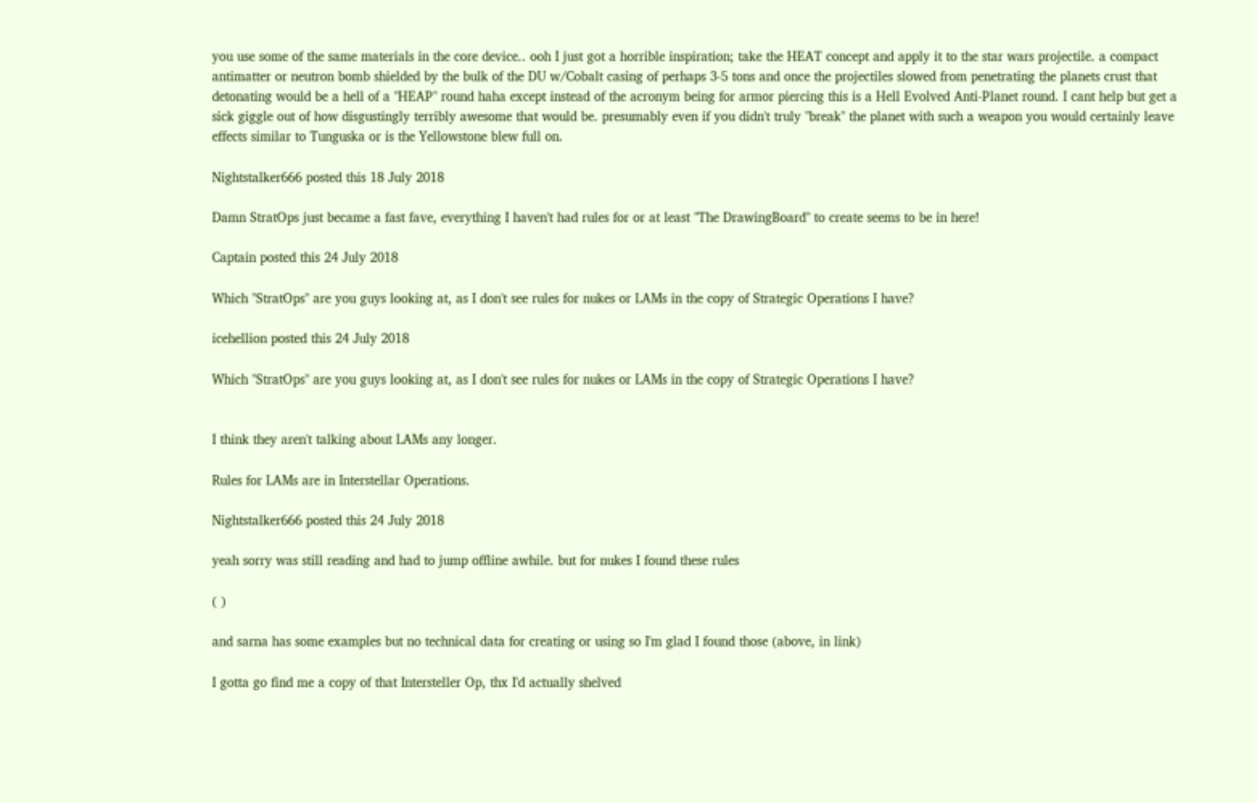you use some of the same materials in the core device.. ooh I just got a horrible inspiration; take the HEAT concept and apply it to the star wars projectile. a compact antimatter or neutron bomb shielded by the bulk of the DU w/Cobalt casing of perhaps 3-5 tons and once the projectiles slowed from penetrating the planets crust that detonating would be a hell of a "HEAP" round haha except instead of the acronym being for armor piercing this is a Hell Evolved Anti-Planet round. I cant help but get a sick giggle out of how disgustingly terribly awesome that would be. presumably even if you didn't truly "break" the planet with such a weapon you would certainly leave effects similar to Tunguska or is the Yellowstone blew full on.

Nightstalker666 posted this 18 July 2018

Damn StratOps just became a fast fave, everything I haven't had rules for or at least "The DrawingBoard" to create seems to be in here!

Captain posted this 24 July 2018

Which "StratOps" are you guys looking at, as I don't see rules for nukes or LAMs in the copy of Strategic Operations I have?

icehellion posted this 24 July 2018

Which "StratOps" are you guys looking at, as I don't see rules for nukes or LAMs in the copy of Strategic Operations I have?


I think they aren't talking about LAMs any longer.

Rules for LAMs are in Interstellar Operations.

Nightstalker666 posted this 24 July 2018

yeah sorry was still reading and had to jump offline awhile. but for nukes I found these rules

( )

and sarna has some examples but no technical data for creating or using so I'm glad I found those (above, in link)

I gotta go find me a copy of that Intersteller Op, thx I'd actually shelved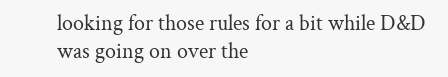looking for those rules for a bit while D&D was going on over the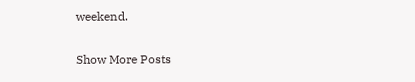weekend.

Show More Posts